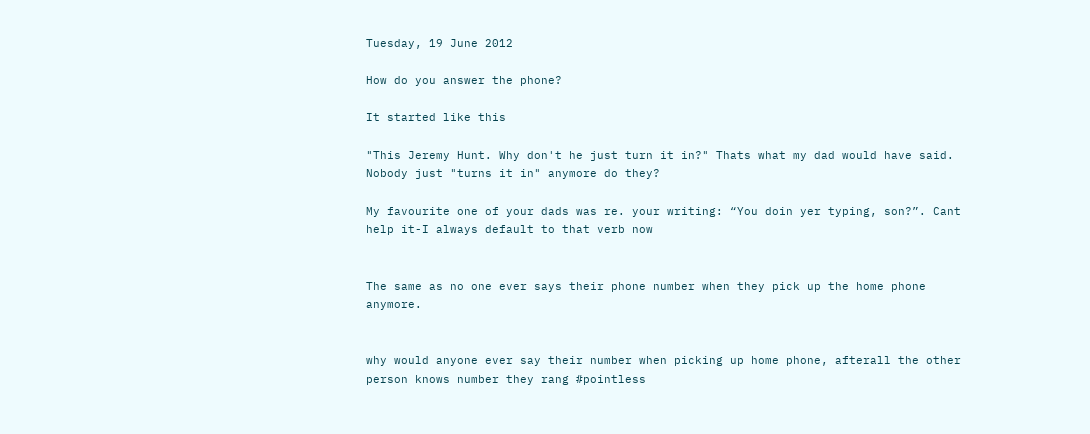Tuesday, 19 June 2012

How do you answer the phone?

It started like this

"This Jeremy Hunt. Why don't he just turn it in?" Thats what my dad would have said. Nobody just "turns it in" anymore do they?

My favourite one of your dads was re. your writing: “You doin yer typing, son?”. Cant help it-I always default to that verb now


The same as no one ever says their phone number when they pick up the home phone anymore.


why would anyone ever say their number when picking up home phone, afterall the other person knows number they rang #pointless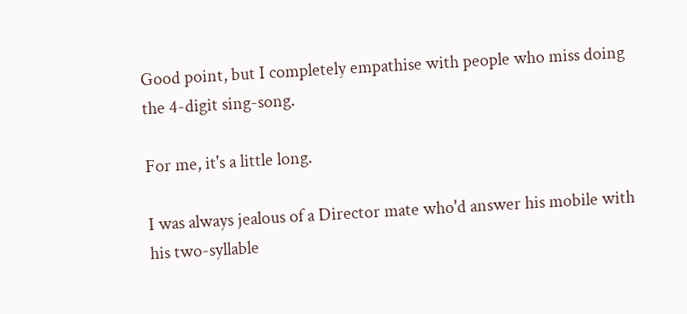Good point, but I completely empathise with people who miss doing the 4-digit sing-song.

For me, it's a little long.

I was always jealous of a Director mate who'd answer his mobile with his two-syllable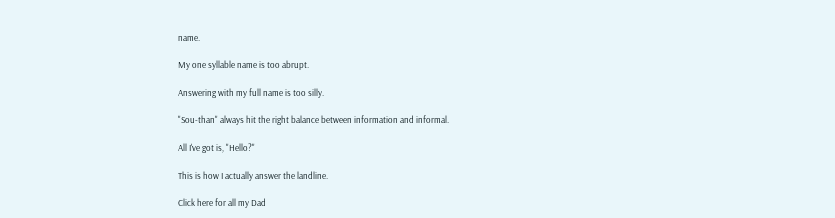name.

My one syllable name is too abrupt.

Answering with my full name is too silly.

"Sou-than" always hit the right balance between information and informal.

All I've got is, "Hello?"

This is how I actually answer the landline.

Click here for all my Dad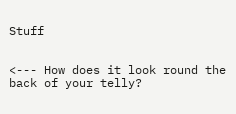Stuff


<--- How does it look round the back of your telly?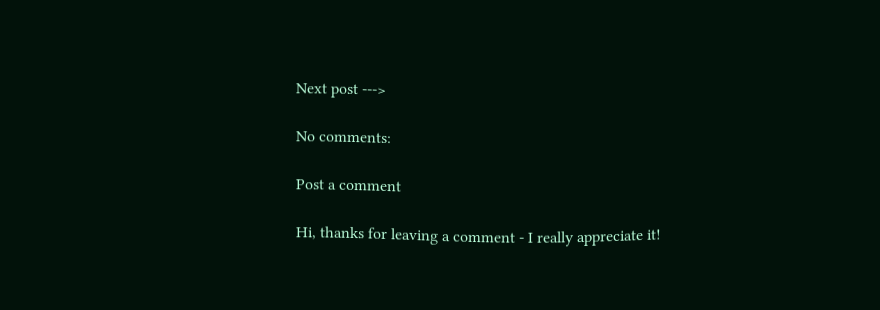Next post --->

No comments:

Post a comment

Hi, thanks for leaving a comment - I really appreciate it!